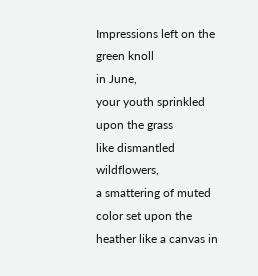Impressions left on the green knoll
in June,
your youth sprinkled upon the grass
like dismantled wildflowers,
a smattering of muted color set upon the
heather like a canvas in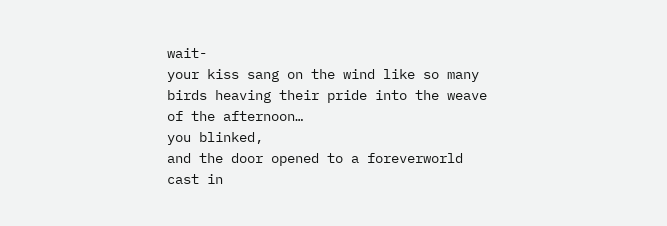wait-
your kiss sang on the wind like so many
birds heaving their pride into the weave
of the afternoon…
you blinked,
and the door opened to a foreverworld
cast in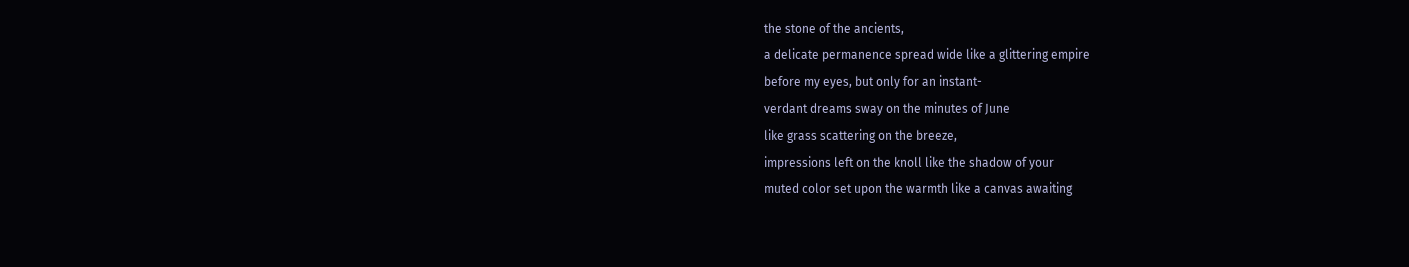the stone of the ancients,
a delicate permanence spread wide like a glittering empire
before my eyes, but only for an instant-
verdant dreams sway on the minutes of June
like grass scattering on the breeze,
impressions left on the knoll like the shadow of your
muted color set upon the warmth like a canvas awaiting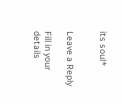its soul*


Leave a Reply

Fill in your details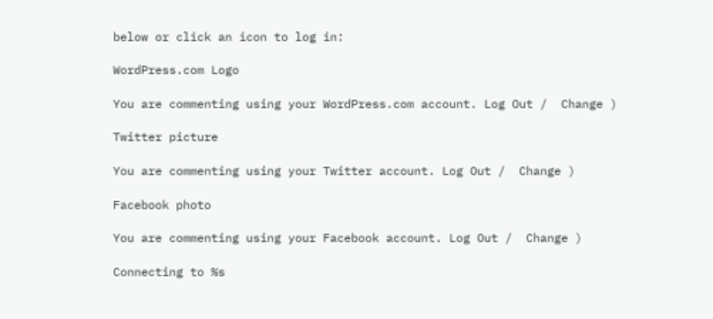below or click an icon to log in:

WordPress.com Logo

You are commenting using your WordPress.com account. Log Out /  Change )

Twitter picture

You are commenting using your Twitter account. Log Out /  Change )

Facebook photo

You are commenting using your Facebook account. Log Out /  Change )

Connecting to %s